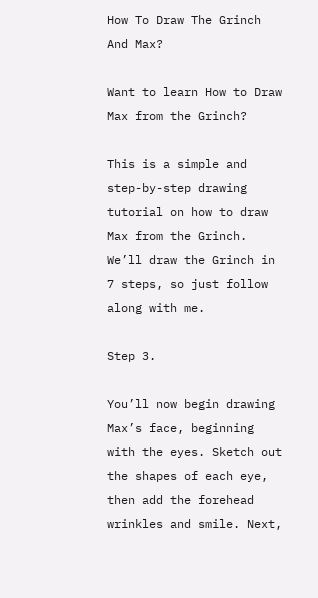How To Draw The Grinch And Max?

Want to learn How to Draw Max from the Grinch?

This is a simple and step-by-step drawing tutorial on how to draw Max from the Grinch. We’ll draw the Grinch in 7 steps, so just follow along with me.

Step 3.

You’ll now begin drawing Max’s face, beginning with the eyes. Sketch out the shapes of each eye, then add the forehead wrinkles and smile. Next,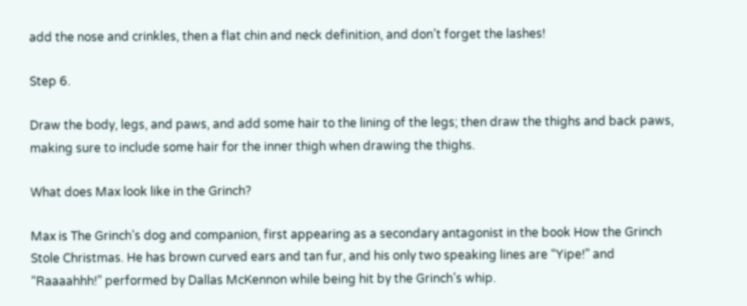add the nose and crinkles, then a flat chin and neck definition, and don’t forget the lashes!

Step 6.

Draw the body, legs, and paws, and add some hair to the lining of the legs; then draw the thighs and back paws, making sure to include some hair for the inner thigh when drawing the thighs.

What does Max look like in the Grinch?

Max is The Grinch’s dog and companion, first appearing as a secondary antagonist in the book How the Grinch Stole Christmas. He has brown curved ears and tan fur, and his only two speaking lines are “Yipe!” and “Raaaahhh!” performed by Dallas McKennon while being hit by the Grinch’s whip.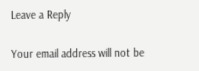Leave a Reply

Your email address will not be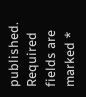published. Required fields are marked *